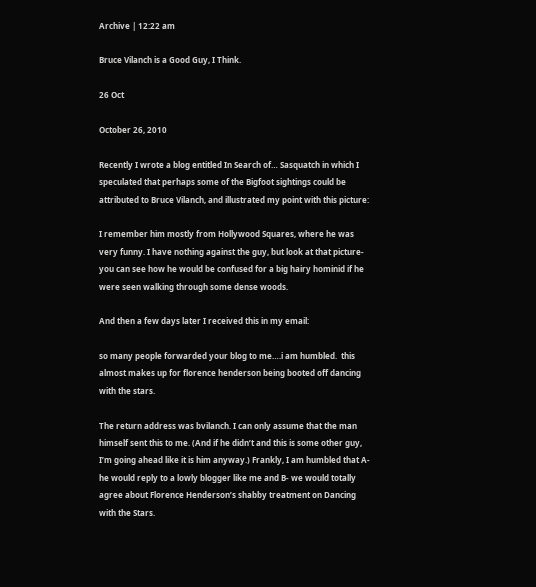Archive | 12:22 am

Bruce Vilanch is a Good Guy, I Think.

26 Oct

October 26, 2010

Recently I wrote a blog entitled In Search of… Sasquatch in which I speculated that perhaps some of the Bigfoot sightings could be attributed to Bruce Vilanch, and illustrated my point with this picture:

I remember him mostly from Hollywood Squares, where he was very funny. I have nothing against the guy, but look at that picture- you can see how he would be confused for a big hairy hominid if he were seen walking through some dense woods.

And then a few days later I received this in my email:

so many people forwarded your blog to me….i am humbled.  this almost makes up for florence henderson being booted off dancing with the stars.

The return address was bvilanch. I can only assume that the man himself sent this to me. (And if he didn’t and this is some other guy, I’m going ahead like it is him anyway.) Frankly, I am humbled that A- he would reply to a lowly blogger like me and B- we would totally agree about Florence Henderson’s shabby treatment on Dancing with the Stars.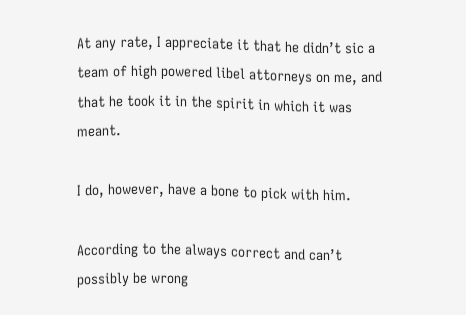At any rate, I appreciate it that he didn’t sic a team of high powered libel attorneys on me, and that he took it in the spirit in which it was meant.

I do, however, have a bone to pick with him.

According to the always correct and can’t possibly be wrong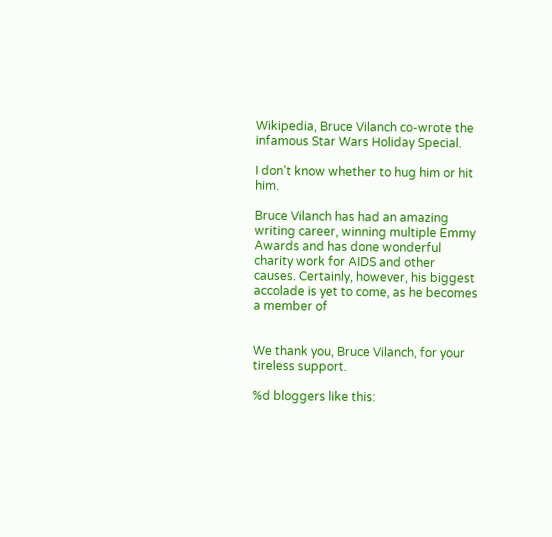Wikipedia, Bruce Vilanch co-wrote the infamous Star Wars Holiday Special.

I don’t know whether to hug him or hit him.

Bruce Vilanch has had an amazing writing career, winning multiple Emmy Awards and has done wonderful charity work for AIDS and other causes. Certainly, however, his biggest accolade is yet to come, as he becomes a member of


We thank you, Bruce Vilanch, for your tireless support.

%d bloggers like this: